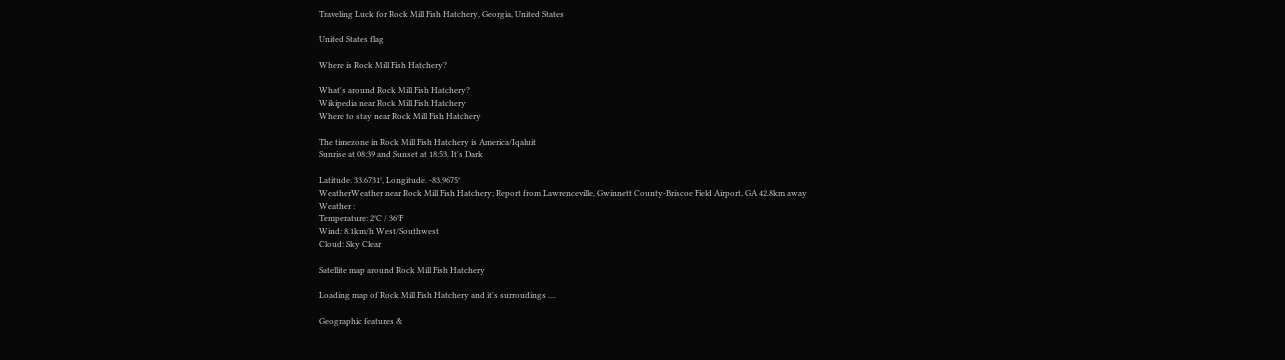Traveling Luck for Rock Mill Fish Hatchery, Georgia, United States

United States flag

Where is Rock Mill Fish Hatchery?

What's around Rock Mill Fish Hatchery?
Wikipedia near Rock Mill Fish Hatchery
Where to stay near Rock Mill Fish Hatchery

The timezone in Rock Mill Fish Hatchery is America/Iqaluit
Sunrise at 08:39 and Sunset at 18:53. It's Dark

Latitude. 33.6731°, Longitude. -83.9675°
WeatherWeather near Rock Mill Fish Hatchery; Report from Lawrenceville, Gwinnett County-Briscoe Field Airport, GA 42.8km away
Weather :
Temperature: 2°C / 36°F
Wind: 8.1km/h West/Southwest
Cloud: Sky Clear

Satellite map around Rock Mill Fish Hatchery

Loading map of Rock Mill Fish Hatchery and it's surroudings ....

Geographic features &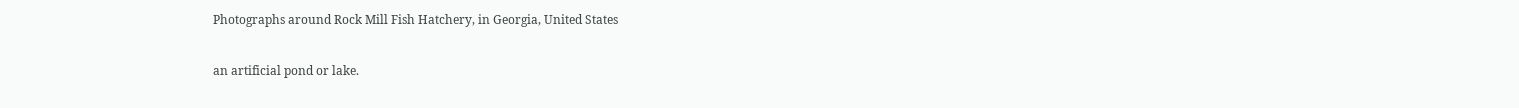Photographs around Rock Mill Fish Hatchery, in Georgia, United States

an artificial pond or lake.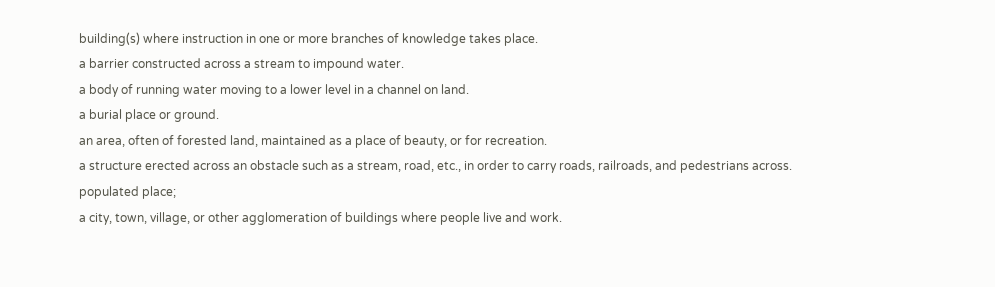building(s) where instruction in one or more branches of knowledge takes place.
a barrier constructed across a stream to impound water.
a body of running water moving to a lower level in a channel on land.
a burial place or ground.
an area, often of forested land, maintained as a place of beauty, or for recreation.
a structure erected across an obstacle such as a stream, road, etc., in order to carry roads, railroads, and pedestrians across.
populated place;
a city, town, village, or other agglomeration of buildings where people live and work.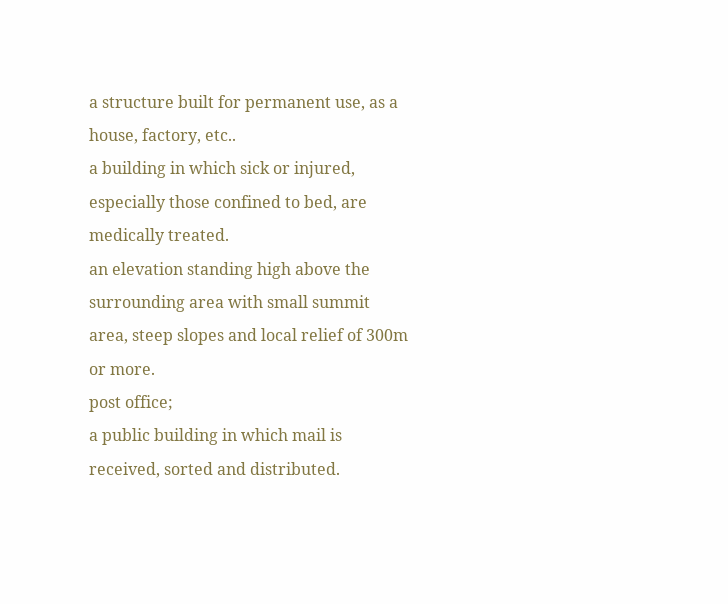a structure built for permanent use, as a house, factory, etc..
a building in which sick or injured, especially those confined to bed, are medically treated.
an elevation standing high above the surrounding area with small summit area, steep slopes and local relief of 300m or more.
post office;
a public building in which mail is received, sorted and distributed.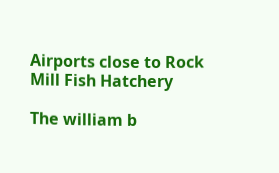Airports close to Rock Mill Fish Hatchery

The william b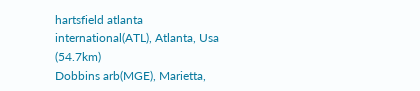hartsfield atlanta international(ATL), Atlanta, Usa (54.7km)
Dobbins arb(MGE), Marietta,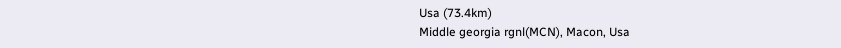Usa (73.4km)
Middle georgia rgnl(MCN), Macon, Usa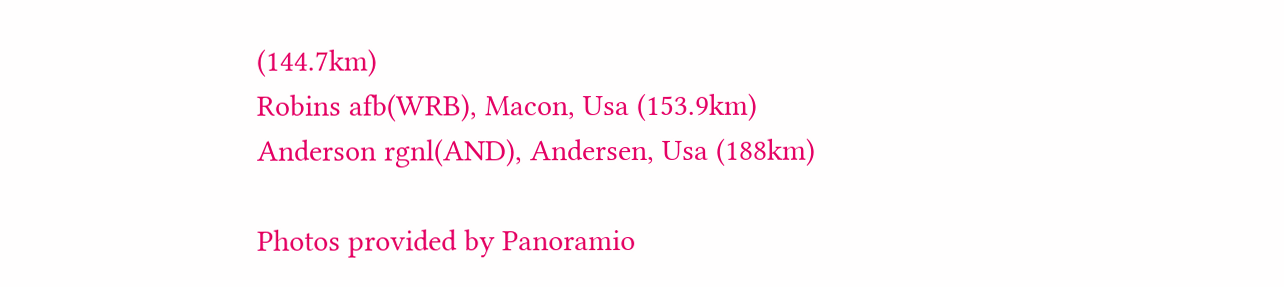(144.7km)
Robins afb(WRB), Macon, Usa (153.9km)
Anderson rgnl(AND), Andersen, Usa (188km)

Photos provided by Panoramio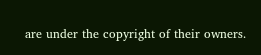are under the copyright of their owners.